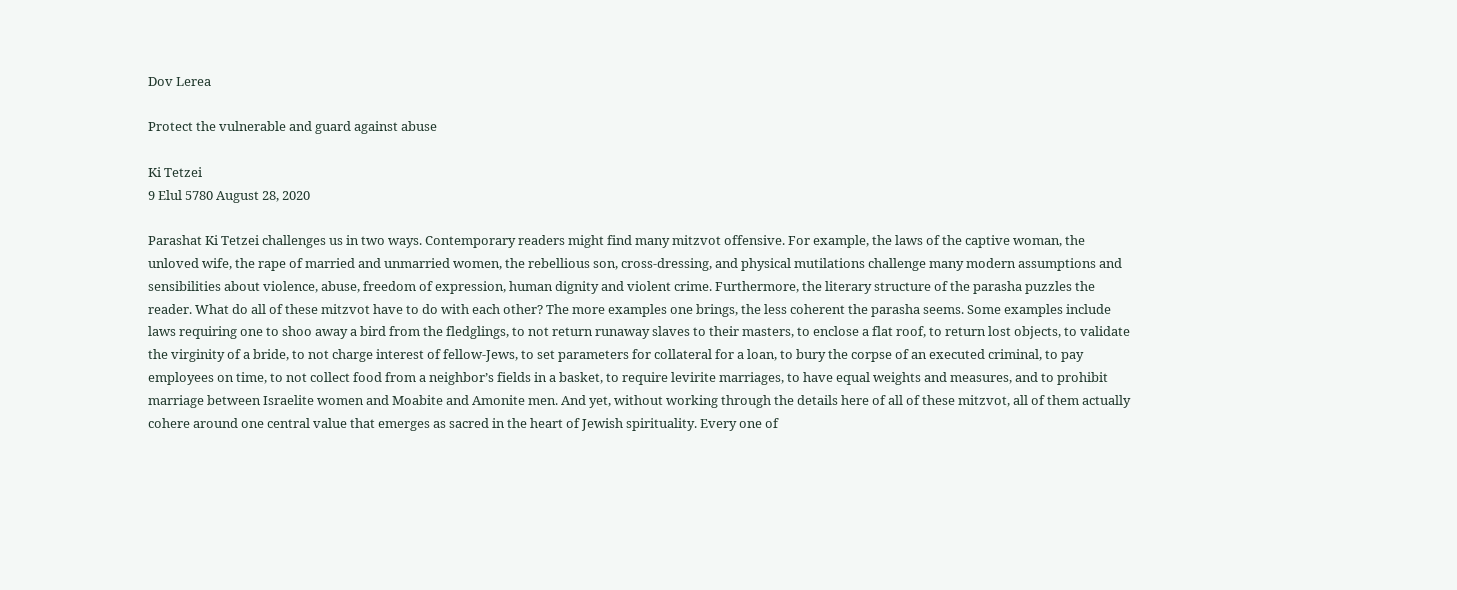Dov Lerea

Protect the vulnerable and guard against abuse

Ki Tetzei
9 Elul 5780 August 28, 2020

Parashat Ki Tetzei challenges us in two ways. Contemporary readers might find many mitzvot offensive. For example, the laws of the captive woman, the unloved wife, the rape of married and unmarried women, the rebellious son, cross-dressing, and physical mutilations challenge many modern assumptions and sensibilities about violence, abuse, freedom of expression, human dignity and violent crime. Furthermore, the literary structure of the parasha puzzles the reader. What do all of these mitzvot have to do with each other? The more examples one brings, the less coherent the parasha seems. Some examples include laws requiring one to shoo away a bird from the fledglings, to not return runaway slaves to their masters, to enclose a flat roof, to return lost objects, to validate the virginity of a bride, to not charge interest of fellow-Jews, to set parameters for collateral for a loan, to bury the corpse of an executed criminal, to pay employees on time, to not collect food from a neighbor’s fields in a basket, to require levirite marriages, to have equal weights and measures, and to prohibit marriage between Israelite women and Moabite and Amonite men. And yet, without working through the details here of all of these mitzvot, all of them actually cohere around one central value that emerges as sacred in the heart of Jewish spirituality. Every one of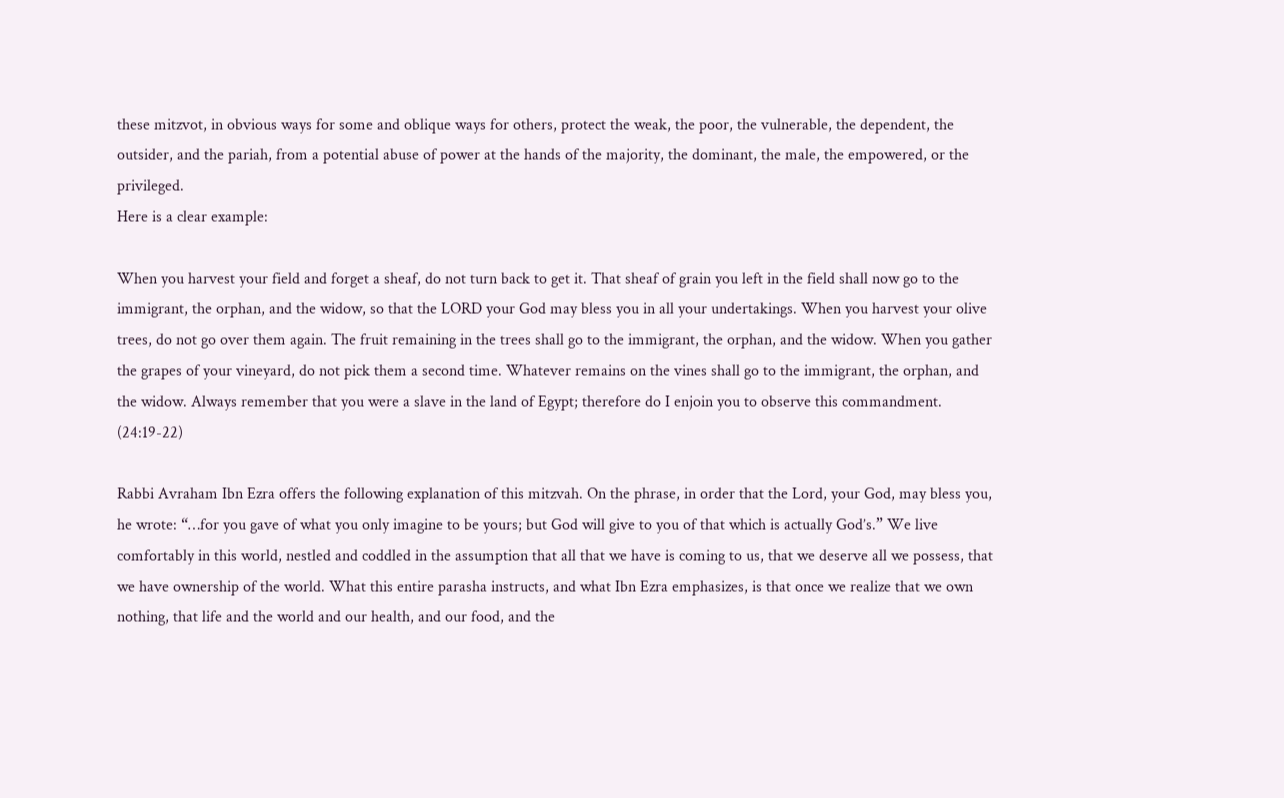these mitzvot, in obvious ways for some and oblique ways for others, protect the weak, the poor, the vulnerable, the dependent, the outsider, and the pariah, from a potential abuse of power at the hands of the majority, the dominant, the male, the empowered, or the privileged.
Here is a clear example:

When you harvest your field and forget a sheaf, do not turn back to get it. That sheaf of grain you left in the field shall now go to the immigrant, the orphan, and the widow, so that the LORD your God may bless you in all your undertakings. When you harvest your olive trees, do not go over them again. The fruit remaining in the trees shall go to the immigrant, the orphan, and the widow. When you gather the grapes of your vineyard, do not pick them a second time. Whatever remains on the vines shall go to the immigrant, the orphan, and the widow. Always remember that you were a slave in the land of Egypt; therefore do I enjoin you to observe this commandment. (24:19-22)

Rabbi Avraham Ibn Ezra offers the following explanation of this mitzvah. On the phrase, in order that the Lord, your God, may bless you, he wrote: “…for you gave of what you only imagine to be yours; but God will give to you of that which is actually God’s.” We live comfortably in this world, nestled and coddled in the assumption that all that we have is coming to us, that we deserve all we possess, that we have ownership of the world. What this entire parasha instructs, and what Ibn Ezra emphasizes, is that once we realize that we own nothing, that life and the world and our health, and our food, and the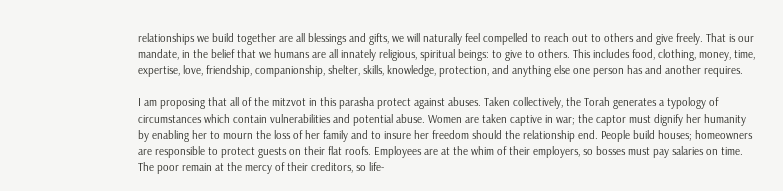relationships we build together are all blessings and gifts, we will naturally feel compelled to reach out to others and give freely. That is our mandate, in the belief that we humans are all innately religious, spiritual beings: to give to others. This includes food, clothing, money, time, expertise, love, friendship, companionship, shelter, skills, knowledge, protection, and anything else one person has and another requires.

I am proposing that all of the mitzvot in this parasha protect against abuses. Taken collectively, the Torah generates a typology of circumstances which contain vulnerabilities and potential abuse. Women are taken captive in war; the captor must dignify her humanity by enabling her to mourn the loss of her family and to insure her freedom should the relationship end. People build houses; homeowners are responsible to protect guests on their flat roofs. Employees are at the whim of their employers, so bosses must pay salaries on time. The poor remain at the mercy of their creditors, so life-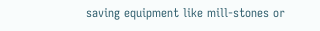saving equipment like mill-stones or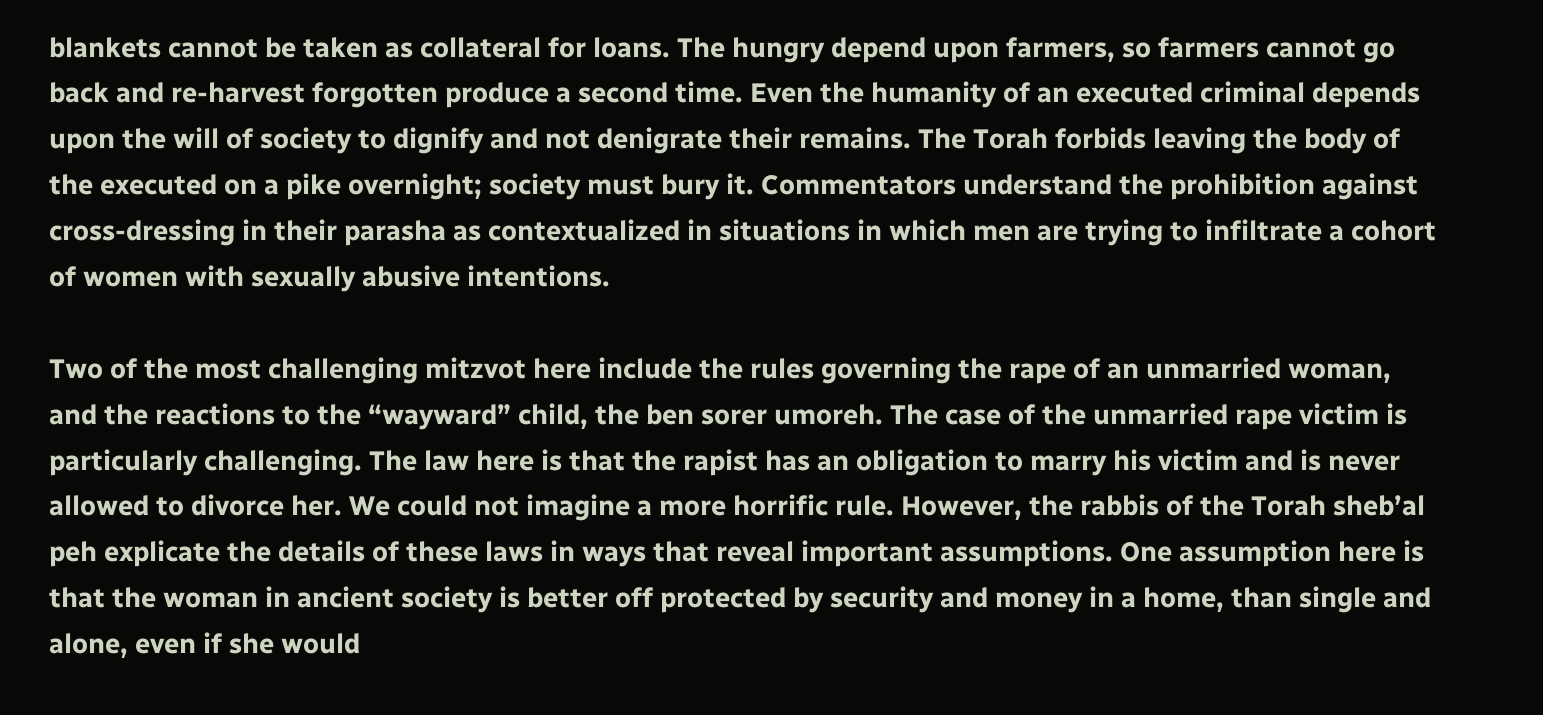blankets cannot be taken as collateral for loans. The hungry depend upon farmers, so farmers cannot go back and re-harvest forgotten produce a second time. Even the humanity of an executed criminal depends upon the will of society to dignify and not denigrate their remains. The Torah forbids leaving the body of the executed on a pike overnight; society must bury it. Commentators understand the prohibition against cross-dressing in their parasha as contextualized in situations in which men are trying to infiltrate a cohort of women with sexually abusive intentions.

Two of the most challenging mitzvot here include the rules governing the rape of an unmarried woman, and the reactions to the “wayward” child, the ben sorer umoreh. The case of the unmarried rape victim is particularly challenging. The law here is that the rapist has an obligation to marry his victim and is never allowed to divorce her. We could not imagine a more horrific rule. However, the rabbis of the Torah sheb’al peh explicate the details of these laws in ways that reveal important assumptions. One assumption here is that the woman in ancient society is better off protected by security and money in a home, than single and alone, even if she would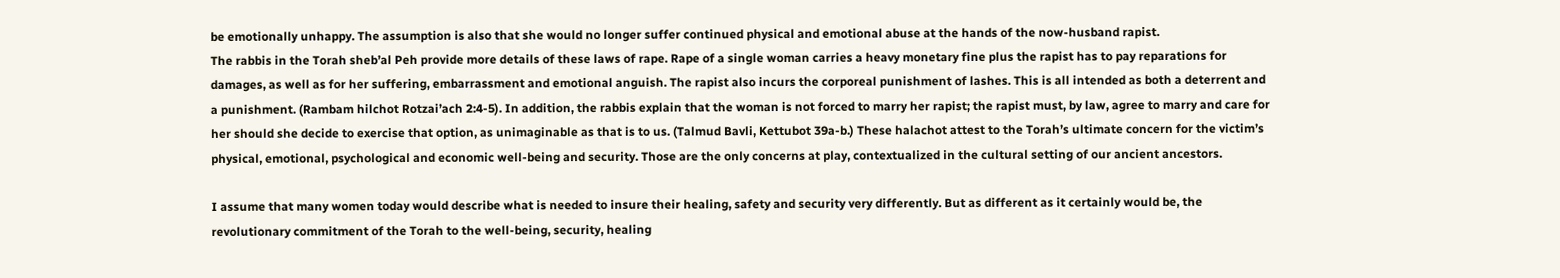be emotionally unhappy. The assumption is also that she would no longer suffer continued physical and emotional abuse at the hands of the now-husband rapist.
The rabbis in the Torah sheb’al Peh provide more details of these laws of rape. Rape of a single woman carries a heavy monetary fine plus the rapist has to pay reparations for damages, as well as for her suffering, embarrassment and emotional anguish. The rapist also incurs the corporeal punishment of lashes. This is all intended as both a deterrent and a punishment. (Rambam hilchot Rotzai’ach 2:4-5). In addition, the rabbis explain that the woman is not forced to marry her rapist; the rapist must, by law, agree to marry and care for her should she decide to exercise that option, as unimaginable as that is to us. (Talmud Bavli, Kettubot 39a-b.) These halachot attest to the Torah’s ultimate concern for the victim’s physical, emotional, psychological and economic well-being and security. Those are the only concerns at play, contextualized in the cultural setting of our ancient ancestors.

I assume that many women today would describe what is needed to insure their healing, safety and security very differently. But as different as it certainly would be, the revolutionary commitment of the Torah to the well-being, security, healing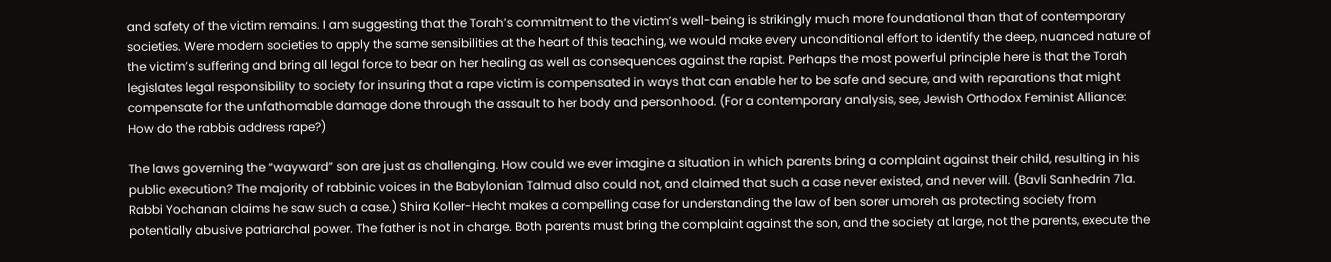and safety of the victim remains. I am suggesting that the Torah’s commitment to the victim’s well-being is strikingly much more foundational than that of contemporary societies. Were modern societies to apply the same sensibilities at the heart of this teaching, we would make every unconditional effort to identify the deep, nuanced nature of the victim’s suffering and bring all legal force to bear on her healing as well as consequences against the rapist. Perhaps the most powerful principle here is that the Torah legislates legal responsibility to society for insuring that a rape victim is compensated in ways that can enable her to be safe and secure, and with reparations that might compensate for the unfathomable damage done through the assault to her body and personhood. (For a contemporary analysis, see, Jewish Orthodox Feminist Alliance: How do the rabbis address rape?)

The laws governing the “wayward” son are just as challenging. How could we ever imagine a situation in which parents bring a complaint against their child, resulting in his public execution? The majority of rabbinic voices in the Babylonian Talmud also could not, and claimed that such a case never existed, and never will. (Bavli Sanhedrin 71a. Rabbi Yochanan claims he saw such a case.) Shira Koller-Hecht makes a compelling case for understanding the law of ben sorer umoreh as protecting society from potentially abusive patriarchal power. The father is not in charge. Both parents must bring the complaint against the son, and the society at large, not the parents, execute the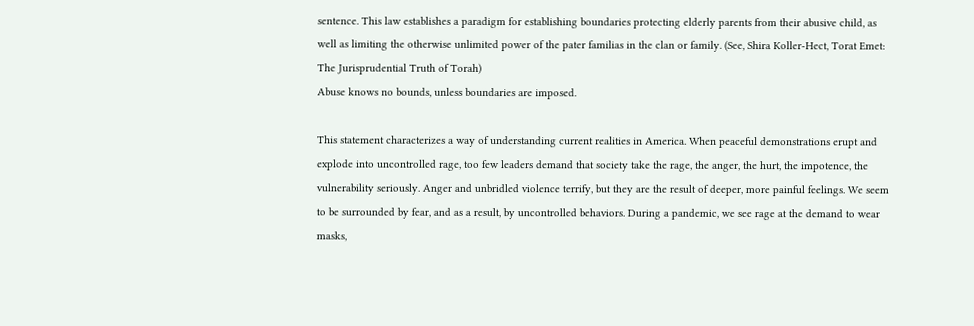sentence. This law establishes a paradigm for establishing boundaries protecting elderly parents from their abusive child, as well as limiting the otherwise unlimited power of the pater familias in the clan or family. (See, Shira Koller-Hect, Torat Emet: The Jurisprudential Truth of Torah)
Abuse knows no bounds, unless boundaries are imposed.

This statement characterizes a way of understanding current realities in America. When peaceful demonstrations erupt and explode into uncontrolled rage, too few leaders demand that society take the rage, the anger, the hurt, the impotence, the vulnerability seriously. Anger and unbridled violence terrify, but they are the result of deeper, more painful feelings. We seem to be surrounded by fear, and as a result, by uncontrolled behaviors. During a pandemic, we see rage at the demand to wear masks,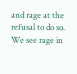and rage at the refusal to do so. We see rage in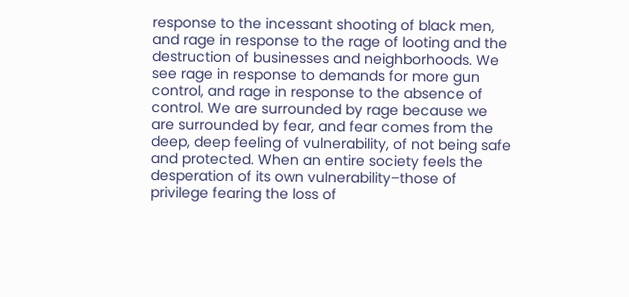response to the incessant shooting of black men, and rage in response to the rage of looting and the destruction of businesses and neighborhoods. We see rage in response to demands for more gun control, and rage in response to the absence of control. We are surrounded by rage because we are surrounded by fear, and fear comes from the deep, deep feeling of vulnerability, of not being safe and protected. When an entire society feels the desperation of its own vulnerability–those of privilege fearing the loss of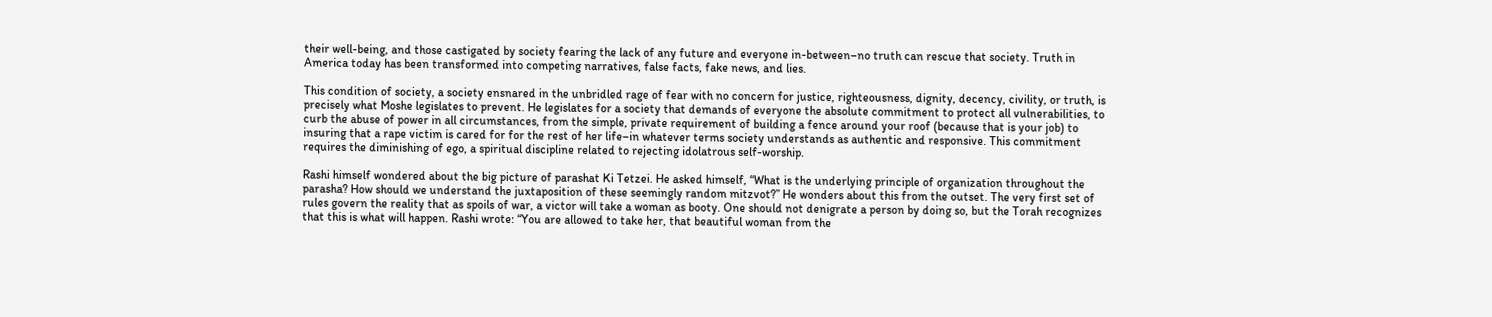their well-being, and those castigated by society fearing the lack of any future and everyone in-between–no truth can rescue that society. Truth in America today has been transformed into competing narratives, false facts, fake news, and lies.

This condition of society, a society ensnared in the unbridled rage of fear with no concern for justice, righteousness, dignity, decency, civility, or truth, is precisely what Moshe legislates to prevent. He legislates for a society that demands of everyone the absolute commitment to protect all vulnerabilities, to curb the abuse of power in all circumstances, from the simple, private requirement of building a fence around your roof (because that is your job) to insuring that a rape victim is cared for for the rest of her life–in whatever terms society understands as authentic and responsive. This commitment requires the diminishing of ego, a spiritual discipline related to rejecting idolatrous self-worship.

Rashi himself wondered about the big picture of parashat Ki Tetzei. He asked himself, “What is the underlying principle of organization throughout the parasha? How should we understand the juxtaposition of these seemingly random mitzvot?” He wonders about this from the outset. The very first set of rules govern the reality that as spoils of war, a victor will take a woman as booty. One should not denigrate a person by doing so, but the Torah recognizes that this is what will happen. Rashi wrote: “You are allowed to take her, that beautiful woman from the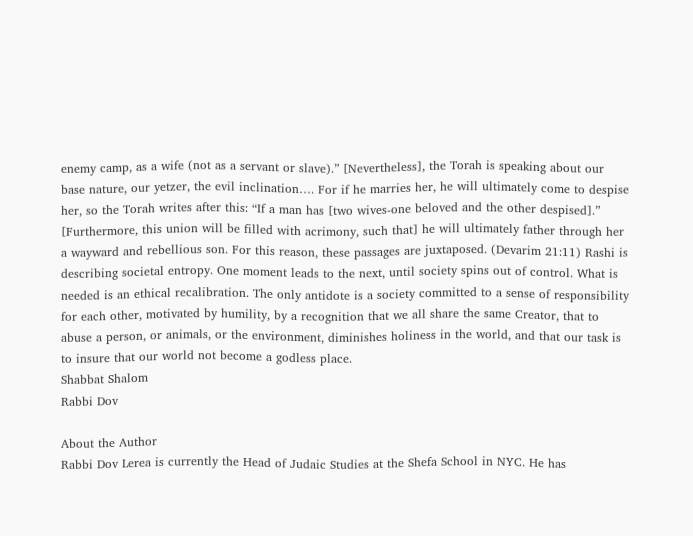enemy camp, as a wife (not as a servant or slave).” [Nevertheless], the Torah is speaking about our base nature, our yetzer, the evil inclination…. For if he marries her, he will ultimately come to despise her, so the Torah writes after this: “If a man has [two wives-one beloved and the other despised].” [Furthermore, this union will be filled with acrimony, such that] he will ultimately father through her a wayward and rebellious son. For this reason, these passages are juxtaposed. (Devarim 21:11) Rashi is describing societal entropy. One moment leads to the next, until society spins out of control. What is needed is an ethical recalibration. The only antidote is a society committed to a sense of responsibility for each other, motivated by humility, by a recognition that we all share the same Creator, that to abuse a person, or animals, or the environment, diminishes holiness in the world, and that our task is to insure that our world not become a godless place.
Shabbat Shalom
Rabbi Dov

About the Author
Rabbi Dov Lerea is currently the Head of Judaic Studies at the Shefa School in NYC. He has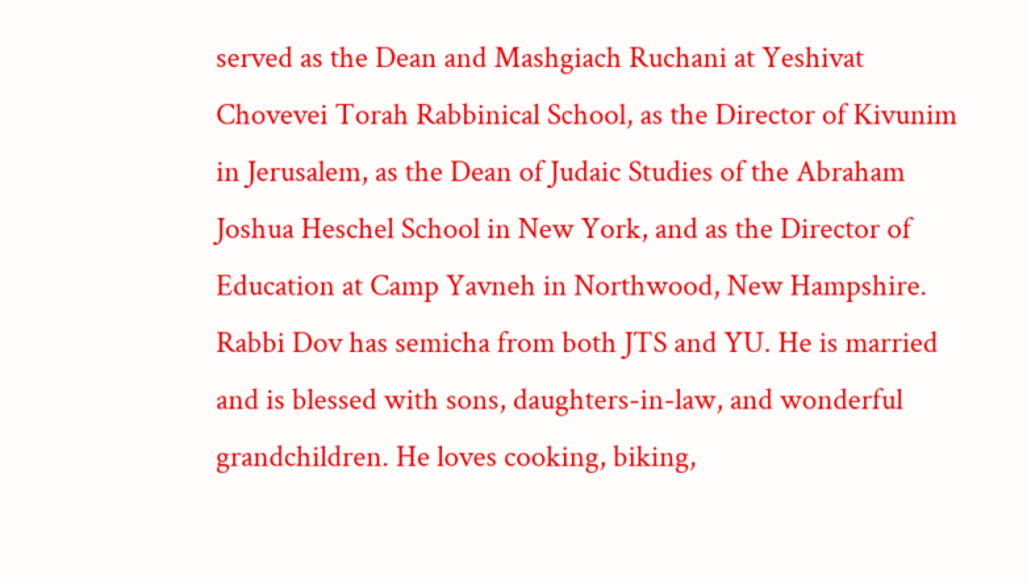served as the Dean and Mashgiach Ruchani at Yeshivat Chovevei Torah Rabbinical School, as the Director of Kivunim in Jerusalem, as the Dean of Judaic Studies of the Abraham Joshua Heschel School in New York, and as the Director of Education at Camp Yavneh in Northwood, New Hampshire. Rabbi Dov has semicha from both JTS and YU. He is married and is blessed with sons, daughters-in-law, and wonderful grandchildren. He loves cooking, biking,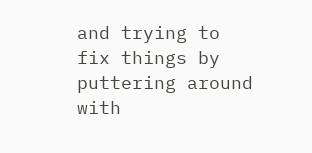and trying to fix things by puttering around with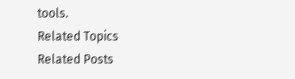tools.
Related Topics
Related Posts